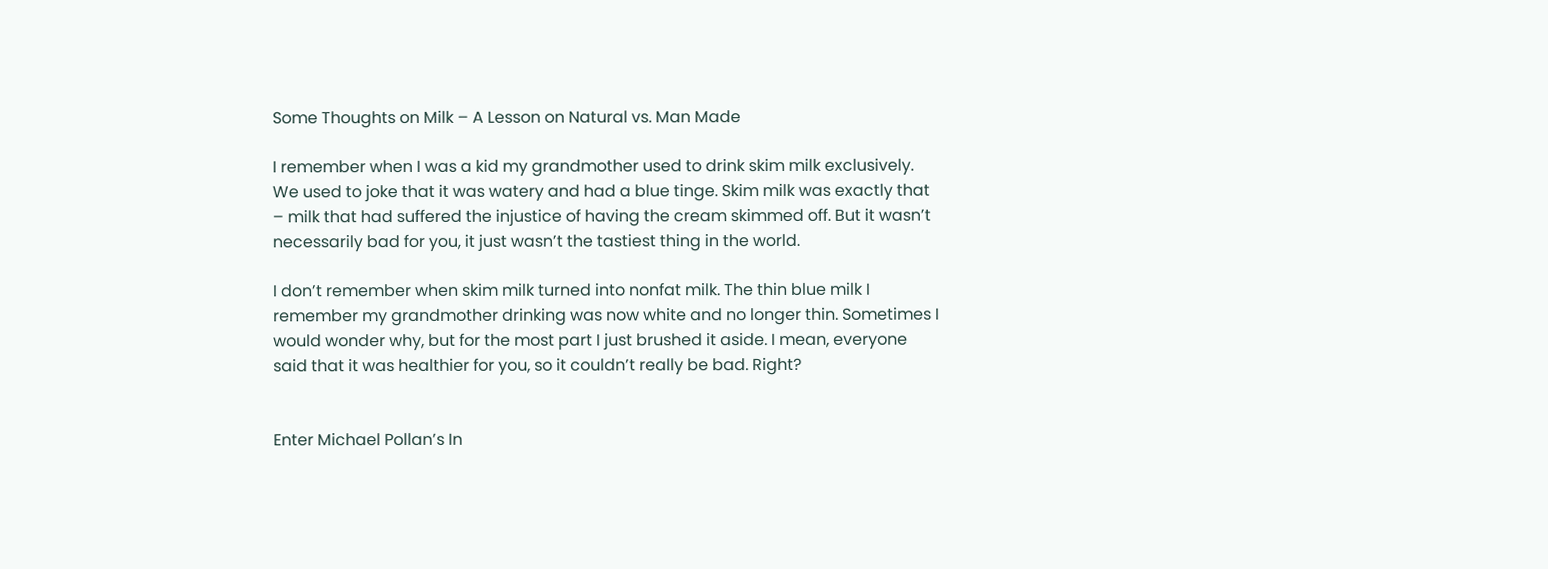Some Thoughts on Milk – A Lesson on Natural vs. Man Made

I remember when I was a kid my grandmother used to drink skim milk exclusively. We used to joke that it was watery and had a blue tinge. Skim milk was exactly that – milk that had suffered the injustice of having the cream skimmed off. But it wasn’t necessarily bad for you, it just wasn’t the tastiest thing in the world.

I don’t remember when skim milk turned into nonfat milk. The thin blue milk I remember my grandmother drinking was now white and no longer thin. Sometimes I would wonder why, but for the most part I just brushed it aside. I mean, everyone said that it was healthier for you, so it couldn’t really be bad. Right?


Enter Michael Pollan’s In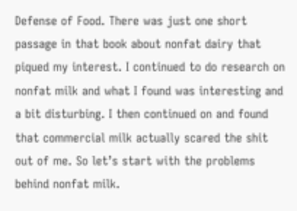Defense of Food. There was just one short passage in that book about nonfat dairy that piqued my interest. I continued to do research on nonfat milk and what I found was interesting and a bit disturbing. I then continued on and found that commercial milk actually scared the shit out of me. So let’s start with the problems behind nonfat milk.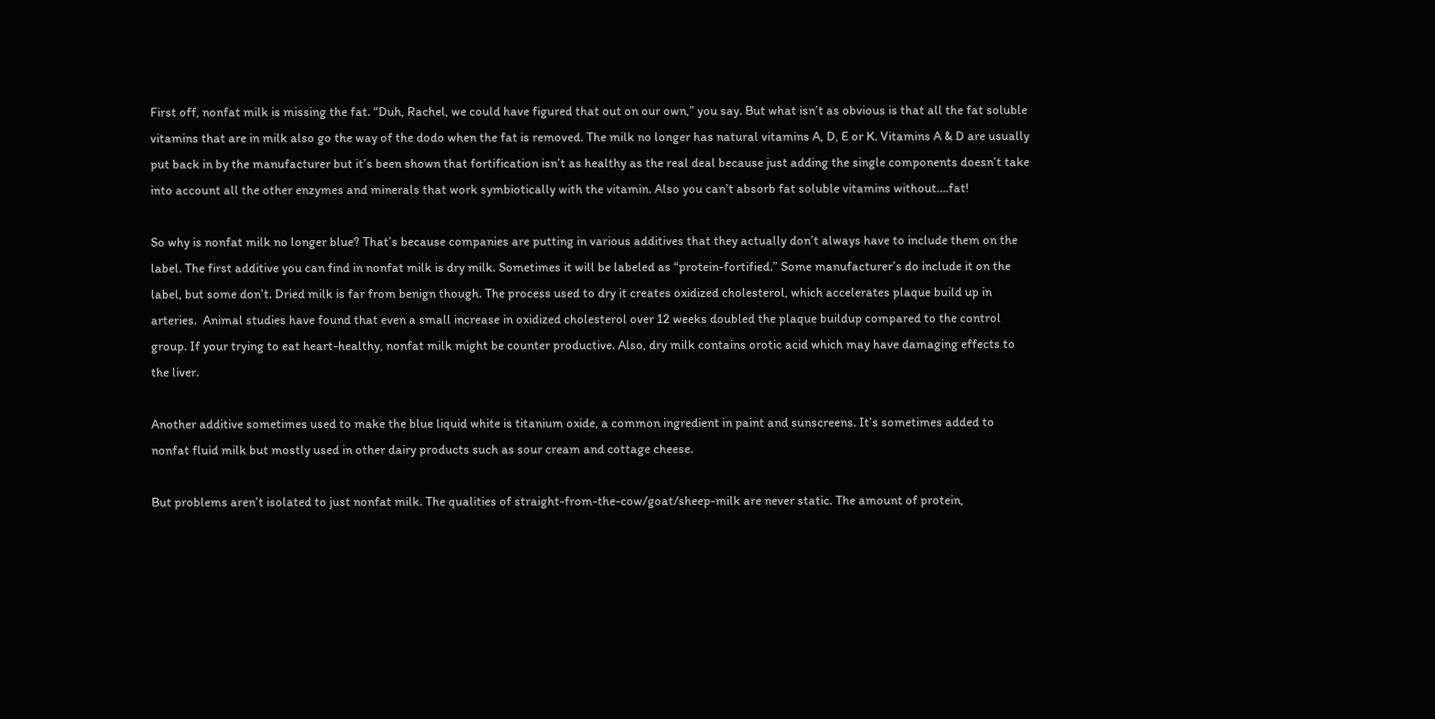First off, nonfat milk is missing the fat. “Duh, Rachel, we could have figured that out on our own,” you say. But what isn’t as obvious is that all the fat soluble vitamins that are in milk also go the way of the dodo when the fat is removed. The milk no longer has natural vitamins A, D, E or K. Vitamins A & D are usually put back in by the manufacturer but it’s been shown that fortification isn’t as healthy as the real deal because just adding the single components doesn’t take into account all the other enzymes and minerals that work symbiotically with the vitamin. Also you can’t absorb fat soluble vitamins without….fat!

So why is nonfat milk no longer blue? That’s because companies are putting in various additives that they actually don’t always have to include them on the label. The first additive you can find in nonfat milk is dry milk. Sometimes it will be labeled as “protein-fortified.” Some manufacturer’s do include it on the label, but some don’t. Dried milk is far from benign though. The process used to dry it creates oxidized cholesterol, which accelerates plaque build up in arteries.  Animal studies have found that even a small increase in oxidized cholesterol over 12 weeks doubled the plaque buildup compared to the control group. If your trying to eat heart-healthy, nonfat milk might be counter productive. Also, dry milk contains orotic acid which may have damaging effects to the liver.

Another additive sometimes used to make the blue liquid white is titanium oxide, a common ingredient in paint and sunscreens. It’s sometimes added to nonfat fluid milk but mostly used in other dairy products such as sour cream and cottage cheese.

But problems aren’t isolated to just nonfat milk. The qualities of straight-from-the-cow/goat/sheep-milk are never static. The amount of protein,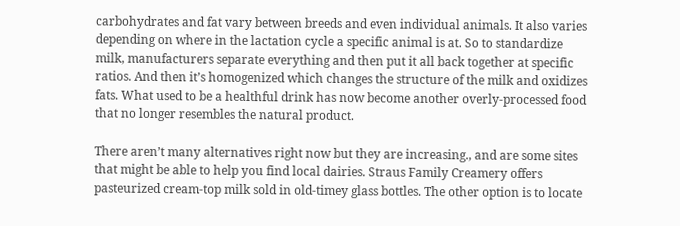carbohydrates and fat vary between breeds and even individual animals. It also varies depending on where in the lactation cycle a specific animal is at. So to standardize milk, manufacturers separate everything and then put it all back together at specific ratios. And then it’s homogenized which changes the structure of the milk and oxidizes fats. What used to be a healthful drink has now become another overly-processed food that no longer resembles the natural product.

There aren’t many alternatives right now but they are increasing., and are some sites that might be able to help you find local dairies. Straus Family Creamery offers pasteurized cream-top milk sold in old-timey glass bottles. The other option is to locate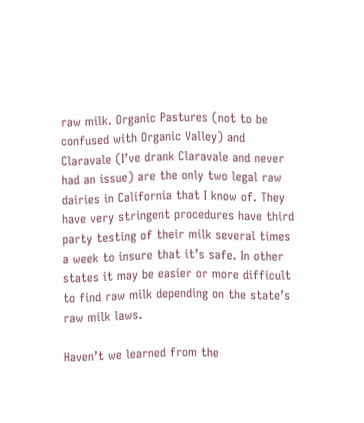raw milk. Organic Pastures (not to be confused with Organic Valley) and Claravale (I’ve drank Claravale and never had an issue) are the only two legal raw dairies in California that I know of. They have very stringent procedures have third party testing of their milk several times a week to insure that it’s safe. In other states it may be easier or more difficult to find raw milk depending on the state’s raw milk laws.

Haven’t we learned from the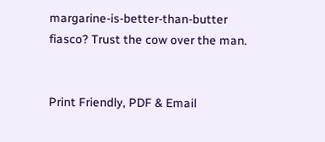margarine-is-better-than-butter fiasco? Trust the cow over the man.


Print Friendly, PDF & Email